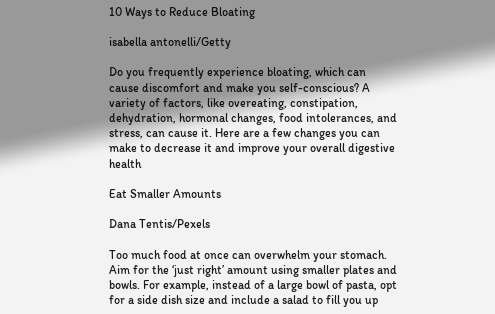10 Ways to Reduce Bloating

isabella antonelli/Getty

Do you frequently experience bloating, which can cause discomfort and make you self-conscious? A variety of factors, like overeating, constipation, dehydration, hormonal changes, food intolerances, and stress, can cause it. Here are a few changes you can make to decrease it and improve your overall digestive health

Eat Smaller Amounts

Dana Tentis/Pexels

Too much food at once can overwhelm your stomach. Aim for the ‘just right’ amount using smaller plates and bowls. For example, instead of a large bowl of pasta, opt for a side dish size and include a salad to fill you up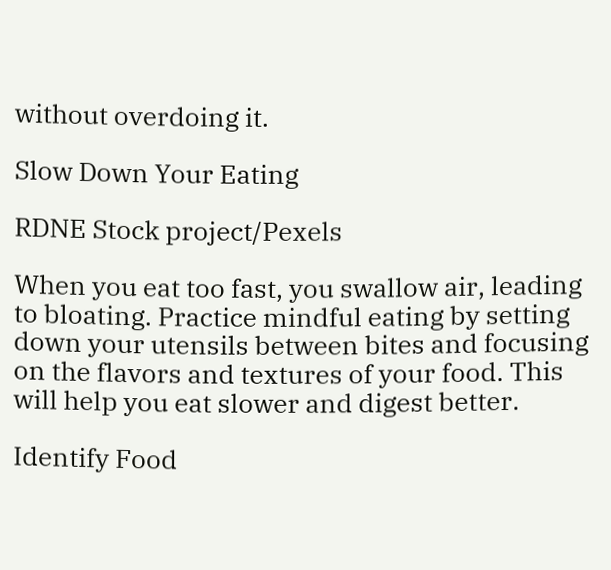without overdoing it.

Slow Down Your Eating

RDNE Stock project/Pexels

When you eat too fast, you swallow air, leading to bloating. Practice mindful eating by setting down your utensils between bites and focusing on the flavors and textures of your food. This will help you eat slower and digest better.

Identify Food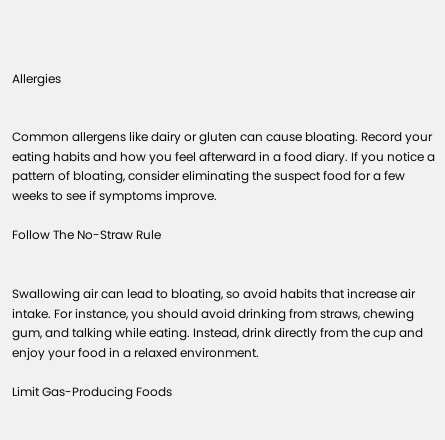Allergies


Common allergens like dairy or gluten can cause bloating. Record your eating habits and how you feel afterward in a food diary. If you notice a pattern of bloating, consider eliminating the suspect food for a few weeks to see if symptoms improve.

Follow The No-Straw Rule


Swallowing air can lead to bloating, so avoid habits that increase air intake. For instance, you should avoid drinking from straws, chewing gum, and talking while eating. Instead, drink directly from the cup and enjoy your food in a relaxed environment.

Limit Gas-Producing Foods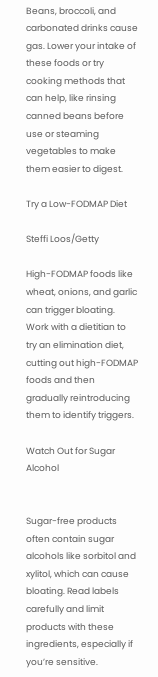Beans, broccoli, and carbonated drinks cause gas. Lower your intake of these foods or try cooking methods that can help, like rinsing canned beans before use or steaming vegetables to make them easier to digest.

Try a Low-FODMAP Diet

Steffi Loos/Getty

High-FODMAP foods like wheat, onions, and garlic can trigger bloating. Work with a dietitian to try an elimination diet, cutting out high-FODMAP foods and then gradually reintroducing them to identify triggers.

Watch Out for Sugar Alcohol


Sugar-free products often contain sugar alcohols like sorbitol and xylitol, which can cause bloating. Read labels carefully and limit products with these ingredients, especially if you’re sensitive.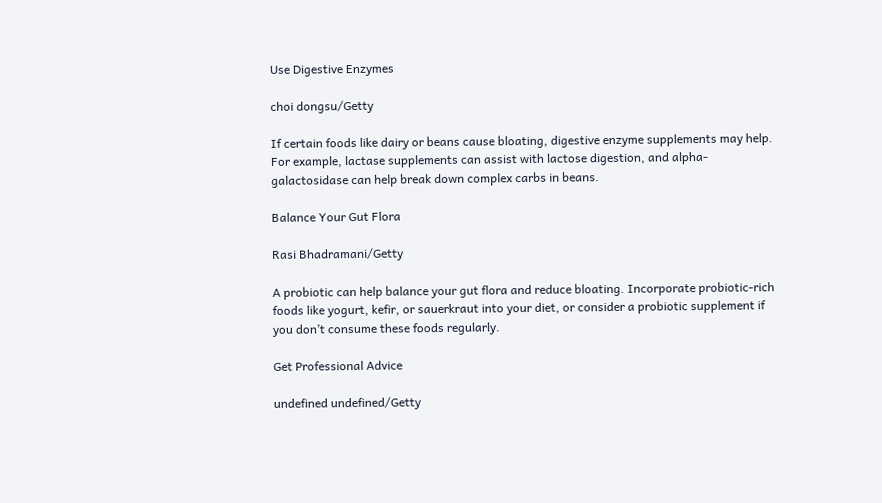Use Digestive Enzymes

choi dongsu/Getty

If certain foods like dairy or beans cause bloating, digestive enzyme supplements may help. For example, lactase supplements can assist with lactose digestion, and alpha-galactosidase can help break down complex carbs in beans.

Balance Your Gut Flora

Rasi Bhadramani/Getty

A probiotic can help balance your gut flora and reduce bloating. Incorporate probiotic-rich foods like yogurt, kefir, or sauerkraut into your diet, or consider a probiotic supplement if you don’t consume these foods regularly.

Get Professional Advice

undefined undefined/Getty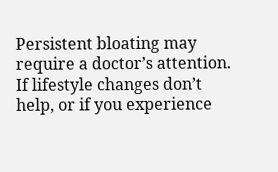Persistent bloating may require a doctor’s attention. If lifestyle changes don’t help, or if you experience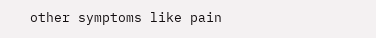other symptoms like pain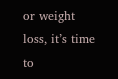or weight loss, it’s time to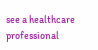see a healthcare professional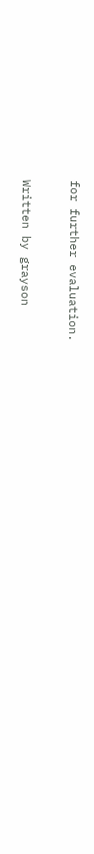for further evaluation.

Written by grayson